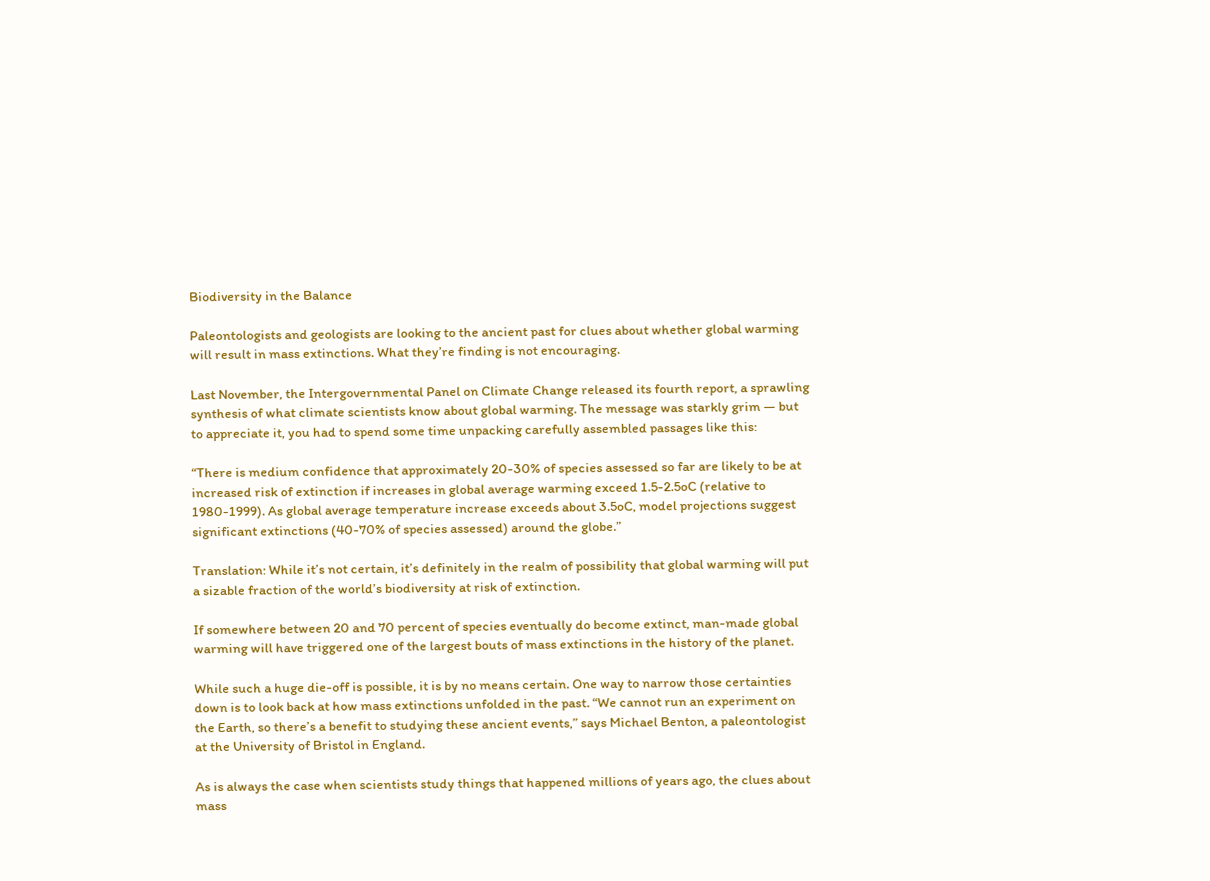Biodiversity in the Balance

Paleontologists and geologists are looking to the ancient past for clues about whether global warming will result in mass extinctions. What they’re finding is not encouraging.

Last November, the Intergovernmental Panel on Climate Change released its fourth report, a sprawling synthesis of what climate scientists know about global warming. The message was starkly grim — but to appreciate it, you had to spend some time unpacking carefully assembled passages like this:

“There is medium confidence that approximately 20-30% of species assessed so far are likely to be at increased risk of extinction if increases in global average warming exceed 1.5-2.5oC (relative to 1980-1999). As global average temperature increase exceeds about 3.5oC, model projections suggest significant extinctions (40-70% of species assessed) around the globe.”

Translation: While it’s not certain, it’s definitely in the realm of possibility that global warming will put a sizable fraction of the world’s biodiversity at risk of extinction.

If somewhere between 20 and 70 percent of species eventually do become extinct, man-made global warming will have triggered one of the largest bouts of mass extinctions in the history of the planet.

While such a huge die-off is possible, it is by no means certain. One way to narrow those certainties down is to look back at how mass extinctions unfolded in the past. “We cannot run an experiment on the Earth, so there’s a benefit to studying these ancient events,” says Michael Benton, a paleontologist at the University of Bristol in England.

As is always the case when scientists study things that happened millions of years ago, the clues about mass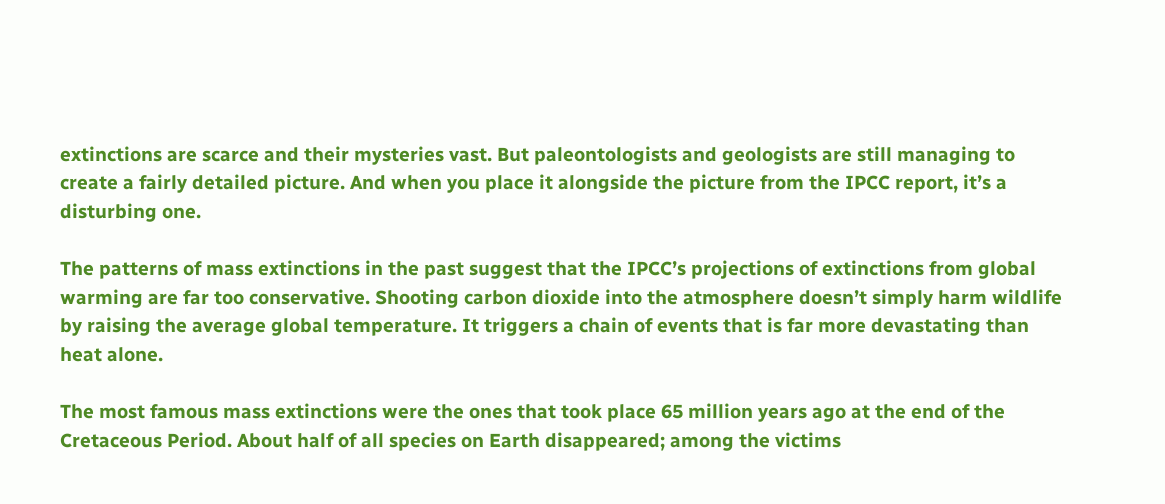extinctions are scarce and their mysteries vast. But paleontologists and geologists are still managing to create a fairly detailed picture. And when you place it alongside the picture from the IPCC report, it’s a disturbing one.

The patterns of mass extinctions in the past suggest that the IPCC’s projections of extinctions from global warming are far too conservative. Shooting carbon dioxide into the atmosphere doesn’t simply harm wildlife by raising the average global temperature. It triggers a chain of events that is far more devastating than heat alone.

The most famous mass extinctions were the ones that took place 65 million years ago at the end of the Cretaceous Period. About half of all species on Earth disappeared; among the victims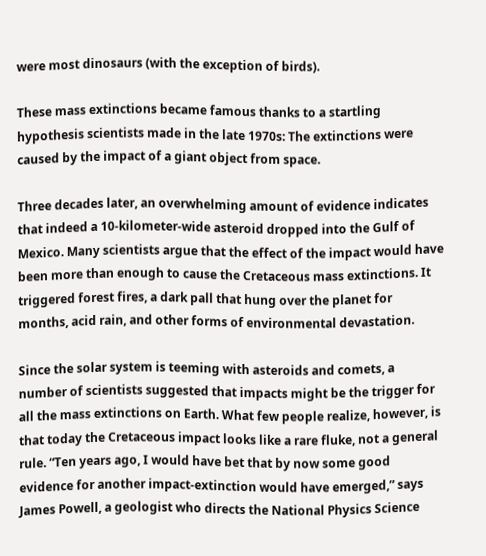were most dinosaurs (with the exception of birds).

These mass extinctions became famous thanks to a startling hypothesis scientists made in the late 1970s: The extinctions were caused by the impact of a giant object from space.

Three decades later, an overwhelming amount of evidence indicates that indeed a 10-kilometer-wide asteroid dropped into the Gulf of Mexico. Many scientists argue that the effect of the impact would have been more than enough to cause the Cretaceous mass extinctions. It triggered forest fires, a dark pall that hung over the planet for months, acid rain, and other forms of environmental devastation.

Since the solar system is teeming with asteroids and comets, a number of scientists suggested that impacts might be the trigger for all the mass extinctions on Earth. What few people realize, however, is that today the Cretaceous impact looks like a rare fluke, not a general rule. “Ten years ago, I would have bet that by now some good evidence for another impact-extinction would have emerged,” says James Powell, a geologist who directs the National Physics Science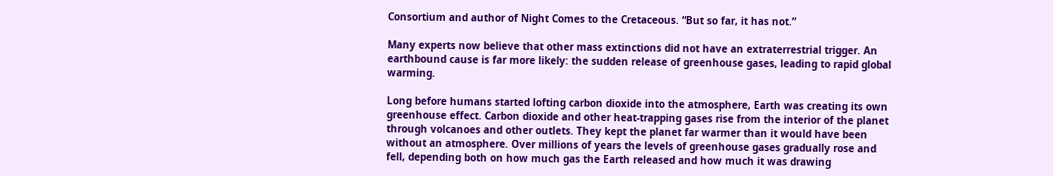Consortium and author of Night Comes to the Cretaceous. “But so far, it has not.”

Many experts now believe that other mass extinctions did not have an extraterrestrial trigger. An earthbound cause is far more likely: the sudden release of greenhouse gases, leading to rapid global warming.

Long before humans started lofting carbon dioxide into the atmosphere, Earth was creating its own greenhouse effect. Carbon dioxide and other heat-trapping gases rise from the interior of the planet through volcanoes and other outlets. They kept the planet far warmer than it would have been without an atmosphere. Over millions of years the levels of greenhouse gases gradually rose and fell, depending both on how much gas the Earth released and how much it was drawing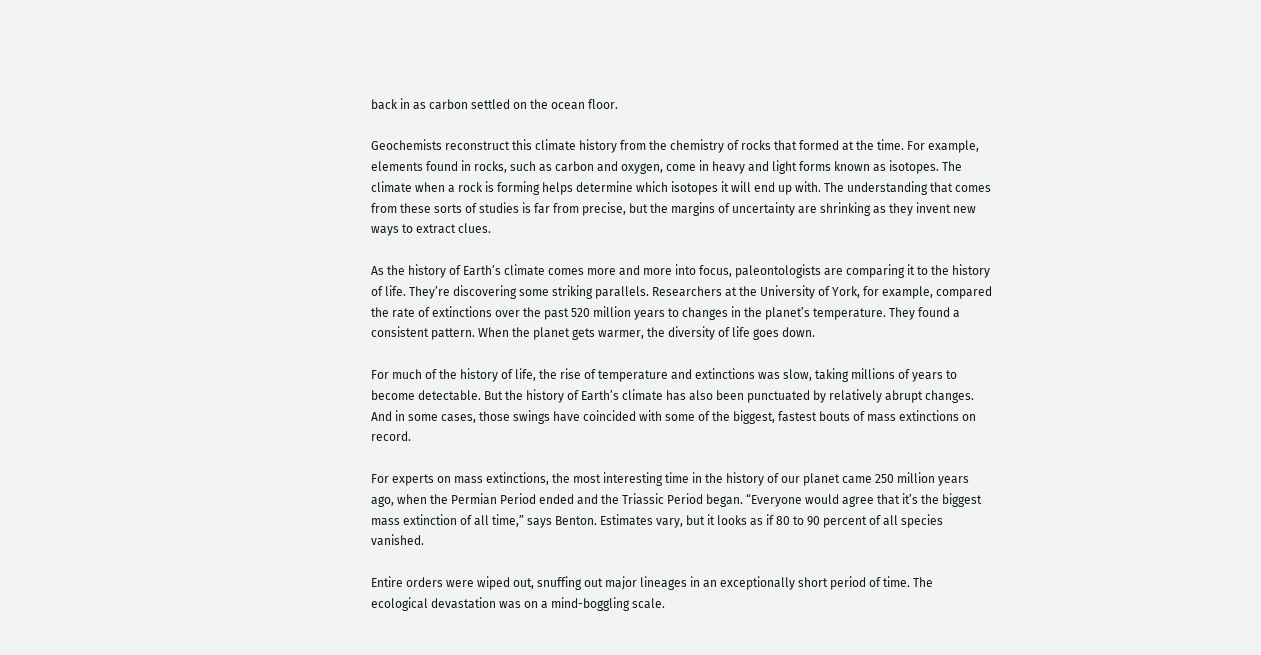back in as carbon settled on the ocean floor.

Geochemists reconstruct this climate history from the chemistry of rocks that formed at the time. For example, elements found in rocks, such as carbon and oxygen, come in heavy and light forms known as isotopes. The climate when a rock is forming helps determine which isotopes it will end up with. The understanding that comes from these sorts of studies is far from precise, but the margins of uncertainty are shrinking as they invent new ways to extract clues.

As the history of Earth’s climate comes more and more into focus, paleontologists are comparing it to the history of life. They’re discovering some striking parallels. Researchers at the University of York, for example, compared the rate of extinctions over the past 520 million years to changes in the planet’s temperature. They found a consistent pattern. When the planet gets warmer, the diversity of life goes down.

For much of the history of life, the rise of temperature and extinctions was slow, taking millions of years to become detectable. But the history of Earth’s climate has also been punctuated by relatively abrupt changes. And in some cases, those swings have coincided with some of the biggest, fastest bouts of mass extinctions on record.

For experts on mass extinctions, the most interesting time in the history of our planet came 250 million years ago, when the Permian Period ended and the Triassic Period began. “Everyone would agree that it’s the biggest mass extinction of all time,” says Benton. Estimates vary, but it looks as if 80 to 90 percent of all species vanished.

Entire orders were wiped out, snuffing out major lineages in an exceptionally short period of time. The ecological devastation was on a mind-boggling scale.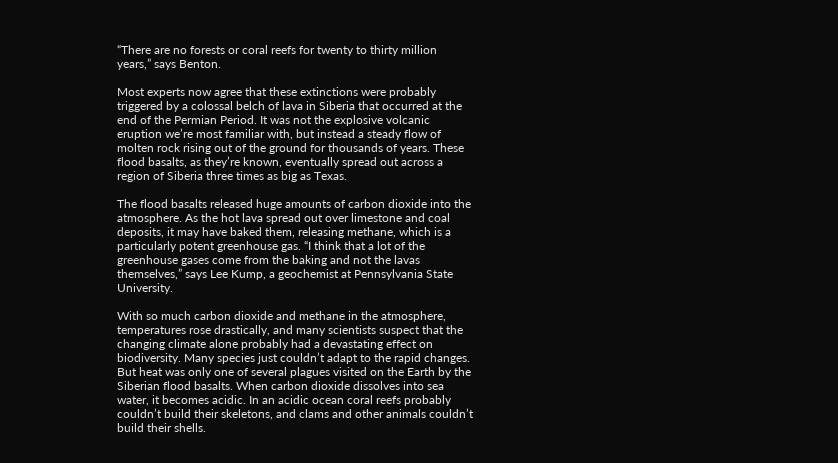“There are no forests or coral reefs for twenty to thirty million years,” says Benton.

Most experts now agree that these extinctions were probably triggered by a colossal belch of lava in Siberia that occurred at the end of the Permian Period. It was not the explosive volcanic eruption we’re most familiar with, but instead a steady flow of molten rock rising out of the ground for thousands of years. These flood basalts, as they’re known, eventually spread out across a region of Siberia three times as big as Texas.

The flood basalts released huge amounts of carbon dioxide into the atmosphere. As the hot lava spread out over limestone and coal deposits, it may have baked them, releasing methane, which is a particularly potent greenhouse gas. “I think that a lot of the greenhouse gases come from the baking and not the lavas themselves,” says Lee Kump, a geochemist at Pennsylvania State University.

With so much carbon dioxide and methane in the atmosphere, temperatures rose drastically, and many scientists suspect that the changing climate alone probably had a devastating effect on biodiversity. Many species just couldn’t adapt to the rapid changes. But heat was only one of several plagues visited on the Earth by the Siberian flood basalts. When carbon dioxide dissolves into sea water, it becomes acidic. In an acidic ocean coral reefs probably couldn’t build their skeletons, and clams and other animals couldn’t build their shells.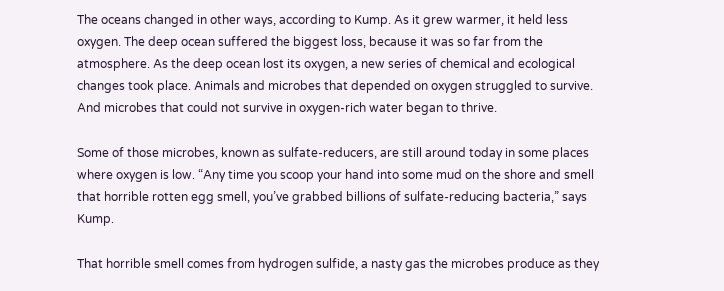The oceans changed in other ways, according to Kump. As it grew warmer, it held less oxygen. The deep ocean suffered the biggest loss, because it was so far from the atmosphere. As the deep ocean lost its oxygen, a new series of chemical and ecological changes took place. Animals and microbes that depended on oxygen struggled to survive. And microbes that could not survive in oxygen-rich water began to thrive.

Some of those microbes, known as sulfate-reducers, are still around today in some places where oxygen is low. “Any time you scoop your hand into some mud on the shore and smell that horrible rotten egg smell, you’ve grabbed billions of sulfate-reducing bacteria,” says Kump.

That horrible smell comes from hydrogen sulfide, a nasty gas the microbes produce as they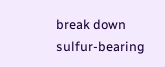break down sulfur-bearing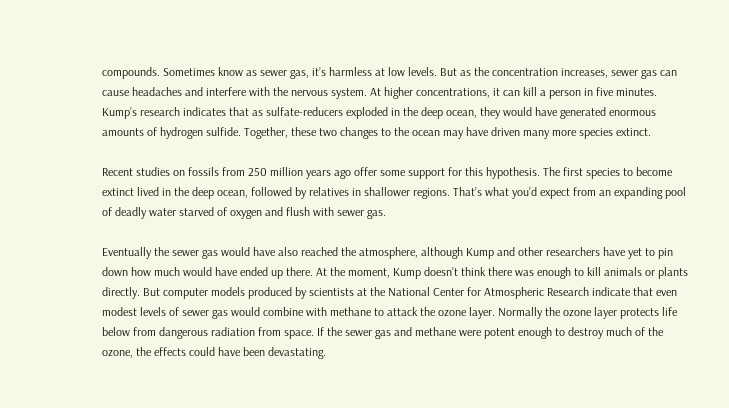compounds. Sometimes know as sewer gas, it’s harmless at low levels. But as the concentration increases, sewer gas can cause headaches and interfere with the nervous system. At higher concentrations, it can kill a person in five minutes. Kump’s research indicates that as sulfate-reducers exploded in the deep ocean, they would have generated enormous amounts of hydrogen sulfide. Together, these two changes to the ocean may have driven many more species extinct.

Recent studies on fossils from 250 million years ago offer some support for this hypothesis. The first species to become extinct lived in the deep ocean, followed by relatives in shallower regions. That’s what you’d expect from an expanding pool of deadly water starved of oxygen and flush with sewer gas.

Eventually the sewer gas would have also reached the atmosphere, although Kump and other researchers have yet to pin down how much would have ended up there. At the moment, Kump doesn’t think there was enough to kill animals or plants directly. But computer models produced by scientists at the National Center for Atmospheric Research indicate that even modest levels of sewer gas would combine with methane to attack the ozone layer. Normally the ozone layer protects life below from dangerous radiation from space. If the sewer gas and methane were potent enough to destroy much of the ozone, the effects could have been devastating.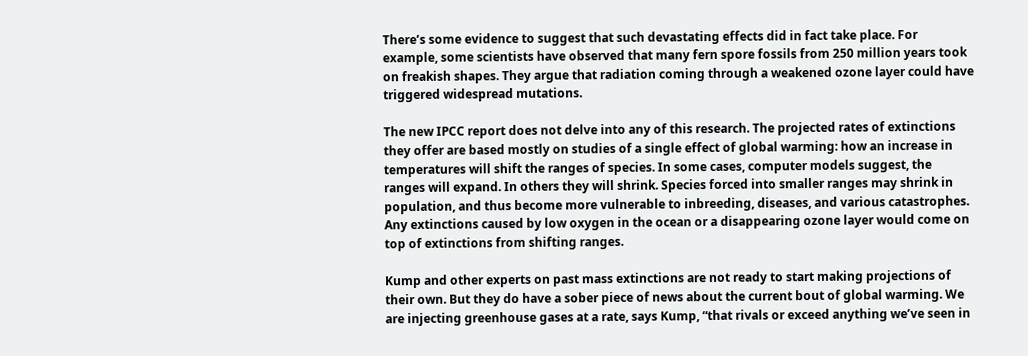There’s some evidence to suggest that such devastating effects did in fact take place. For example, some scientists have observed that many fern spore fossils from 250 million years took on freakish shapes. They argue that radiation coming through a weakened ozone layer could have triggered widespread mutations.

The new IPCC report does not delve into any of this research. The projected rates of extinctions they offer are based mostly on studies of a single effect of global warming: how an increase in temperatures will shift the ranges of species. In some cases, computer models suggest, the ranges will expand. In others they will shrink. Species forced into smaller ranges may shrink in population, and thus become more vulnerable to inbreeding, diseases, and various catastrophes. Any extinctions caused by low oxygen in the ocean or a disappearing ozone layer would come on top of extinctions from shifting ranges.

Kump and other experts on past mass extinctions are not ready to start making projections of their own. But they do have a sober piece of news about the current bout of global warming. We are injecting greenhouse gases at a rate, says Kump, “that rivals or exceed anything we’ve seen in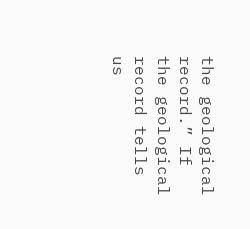the geological record.” If the geological record tells us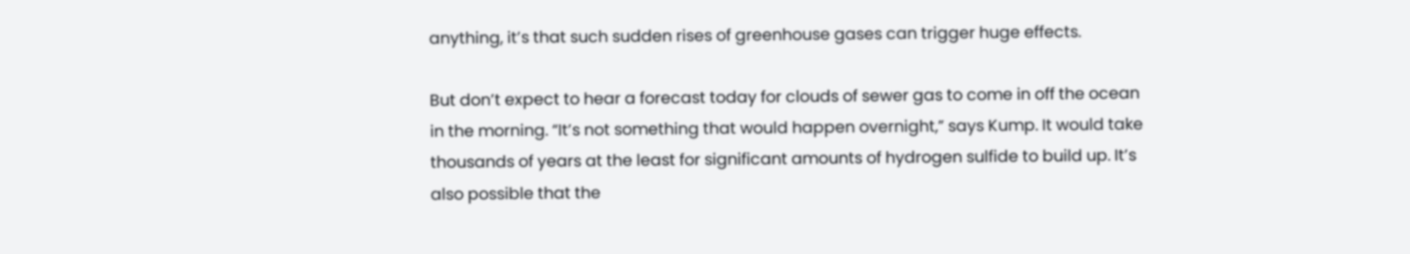anything, it’s that such sudden rises of greenhouse gases can trigger huge effects.

But don’t expect to hear a forecast today for clouds of sewer gas to come in off the ocean in the morning. “It’s not something that would happen overnight,” says Kump. It would take thousands of years at the least for significant amounts of hydrogen sulfide to build up. It’s also possible that the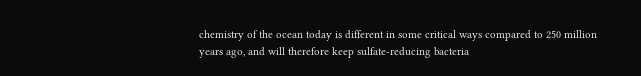chemistry of the ocean today is different in some critical ways compared to 250 million years ago, and will therefore keep sulfate-reducing bacteria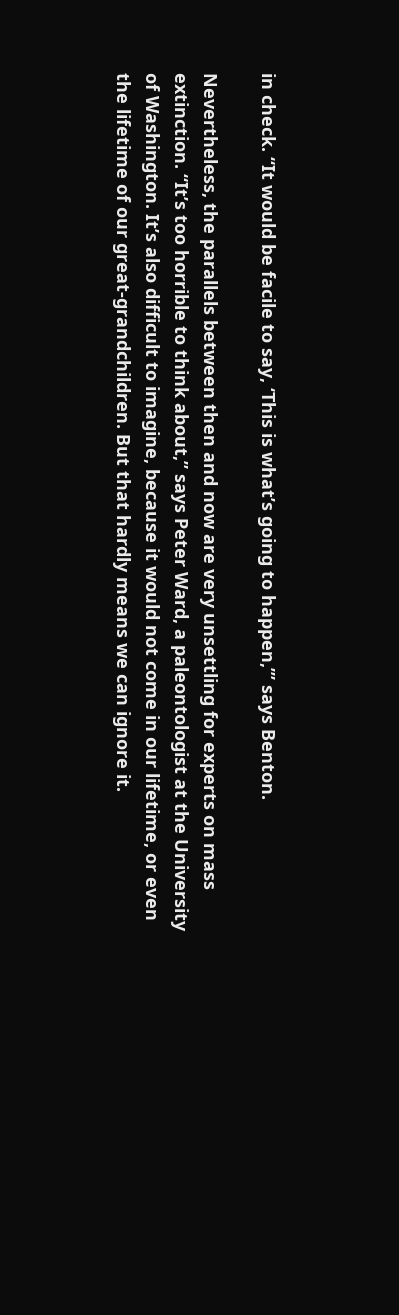in check. “It would be facile to say, ‘This is what’s going to happen,’” says Benton.

Nevertheless, the parallels between then and now are very unsettling for experts on mass extinction. “It’s too horrible to think about,” says Peter Ward, a paleontologist at the University of Washington. It’s also difficult to imagine, because it would not come in our lifetime, or even the lifetime of our great-grandchildren. But that hardly means we can ignore it.